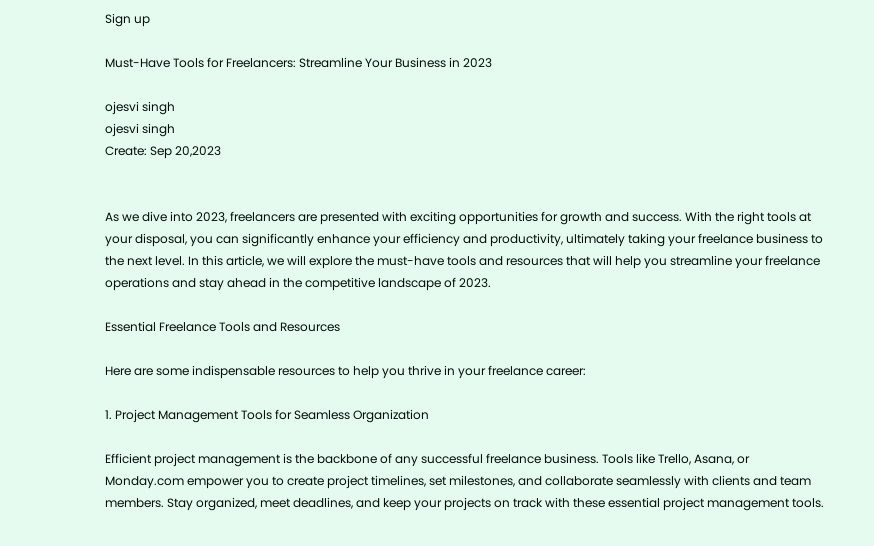Sign up

Must-Have Tools for Freelancers: Streamline Your Business in 2023

ojesvi singh
ojesvi singh
Create: Sep 20,2023


As we dive into 2023, freelancers are presented with exciting opportunities for growth and success. With the right tools at your disposal, you can significantly enhance your efficiency and productivity, ultimately taking your freelance business to the next level. In this article, we will explore the must-have tools and resources that will help you streamline your freelance operations and stay ahead in the competitive landscape of 2023.

Essential Freelance Tools and Resources

Here are some indispensable resources to help you thrive in your freelance career:

1. Project Management Tools for Seamless Organization

Efficient project management is the backbone of any successful freelance business. Tools like Trello, Asana, or Monday.com empower you to create project timelines, set milestones, and collaborate seamlessly with clients and team members. Stay organized, meet deadlines, and keep your projects on track with these essential project management tools.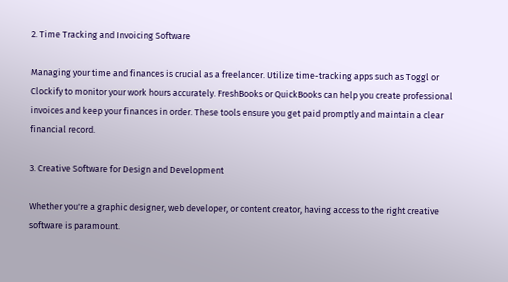2. Time Tracking and Invoicing Software

Managing your time and finances is crucial as a freelancer. Utilize time-tracking apps such as Toggl or Clockify to monitor your work hours accurately. FreshBooks or QuickBooks can help you create professional invoices and keep your finances in order. These tools ensure you get paid promptly and maintain a clear financial record.

3. Creative Software for Design and Development

Whether you're a graphic designer, web developer, or content creator, having access to the right creative software is paramount.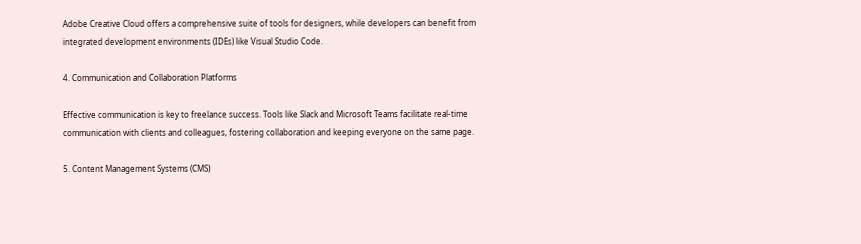Adobe Creative Cloud offers a comprehensive suite of tools for designers, while developers can benefit from integrated development environments (IDEs) like Visual Studio Code.

4. Communication and Collaboration Platforms

Effective communication is key to freelance success. Tools like Slack and Microsoft Teams facilitate real-time communication with clients and colleagues, fostering collaboration and keeping everyone on the same page.

5. Content Management Systems (CMS)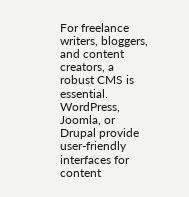For freelance writers, bloggers, and content creators, a robust CMS is essential. WordPress, Joomla, or Drupal provide user-friendly interfaces for content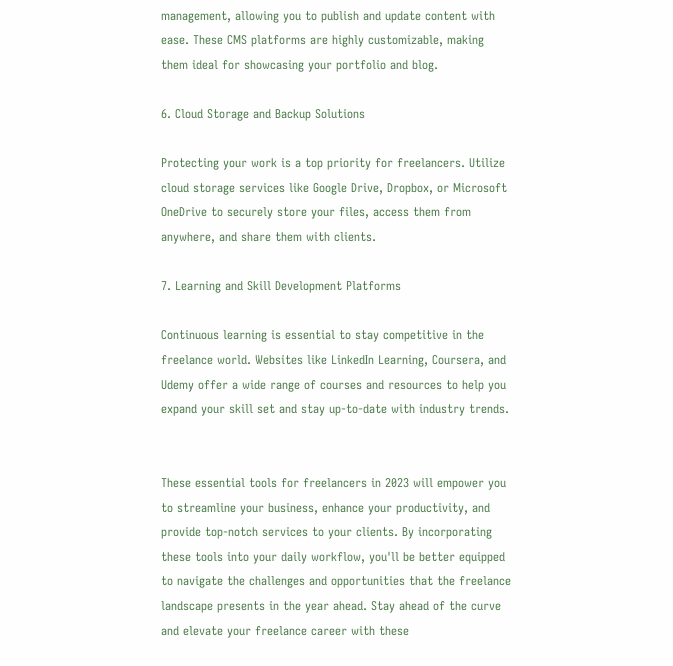management, allowing you to publish and update content with ease. These CMS platforms are highly customizable, making them ideal for showcasing your portfolio and blog.

6. Cloud Storage and Backup Solutions

Protecting your work is a top priority for freelancers. Utilize cloud storage services like Google Drive, Dropbox, or Microsoft OneDrive to securely store your files, access them from anywhere, and share them with clients.

7. Learning and Skill Development Platforms

Continuous learning is essential to stay competitive in the freelance world. Websites like LinkedIn Learning, Coursera, and Udemy offer a wide range of courses and resources to help you expand your skill set and stay up-to-date with industry trends.


These essential tools for freelancers in 2023 will empower you to streamline your business, enhance your productivity, and provide top-notch services to your clients. By incorporating these tools into your daily workflow, you'll be better equipped to navigate the challenges and opportunities that the freelance landscape presents in the year ahead. Stay ahead of the curve and elevate your freelance career with these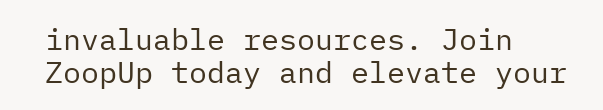invaluable resources. Join ZoopUp today and elevate your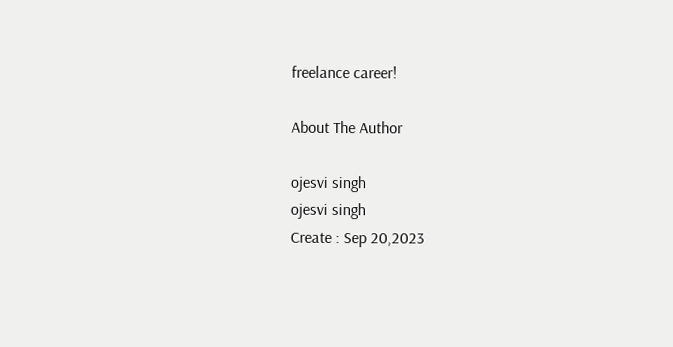freelance career!

About The Author

ojesvi singh
ojesvi singh
Create : Sep 20,2023